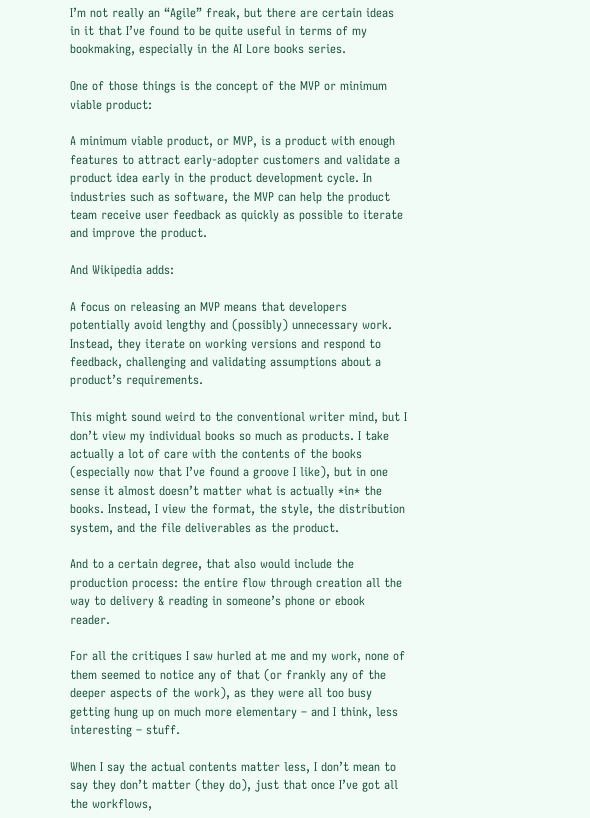I’m not really an “Agile” freak, but there are certain ideas in it that I’ve found to be quite useful in terms of my bookmaking, especially in the AI Lore books series.

One of those things is the concept of the MVP or minimum viable product:

A minimum viable product, or MVP, is a product with enough features to attract early-adopter customers and validate a product idea early in the product development cycle. In industries such as software, the MVP can help the product team receive user feedback as quickly as possible to iterate and improve the product.

And Wikipedia adds:

A focus on releasing an MVP means that developers potentially avoid lengthy and (possibly) unnecessary work. Instead, they iterate on working versions and respond to feedback, challenging and validating assumptions about a product’s requirements.

This might sound weird to the conventional writer mind, but I don’t view my individual books so much as products. I take actually a lot of care with the contents of the books (especially now that I’ve found a groove I like), but in one sense it almost doesn’t matter what is actually *in* the books. Instead, I view the format, the style, the distribution system, and the file deliverables as the product.

And to a certain degree, that also would include the production process: the entire flow through creation all the way to delivery & reading in someone’s phone or ebook reader.

For all the critiques I saw hurled at me and my work, none of them seemed to notice any of that (or frankly any of the deeper aspects of the work), as they were all too busy getting hung up on much more elementary – and I think, less interesting – stuff.

When I say the actual contents matter less, I don’t mean to say they don’t matter (they do), just that once I’ve got all the workflows,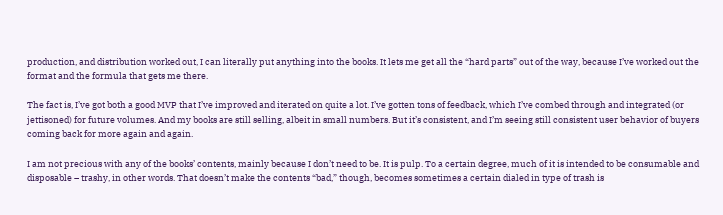production, and distribution worked out, I can literally put anything into the books. It lets me get all the “hard parts” out of the way, because I’ve worked out the format and the formula that gets me there.

The fact is, I’ve got both a good MVP that I’ve improved and iterated on quite a lot. I’ve gotten tons of feedback, which I’ve combed through and integrated (or jettisoned) for future volumes. And my books are still selling, albeit in small numbers. But it’s consistent, and I’m seeing still consistent user behavior of buyers coming back for more again and again.

I am not precious with any of the books’ contents, mainly because I don’t need to be. It is pulp. To a certain degree, much of it is intended to be consumable and disposable – trashy, in other words. That doesn’t make the contents “bad,” though, becomes sometimes a certain dialed in type of trash is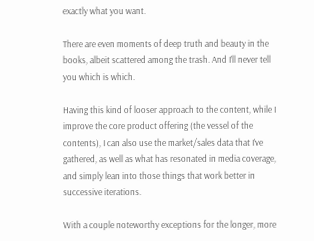exactly what you want.

There are even moments of deep truth and beauty in the books, albeit scattered among the trash. And I’ll never tell you which is which.

Having this kind of looser approach to the content, while I improve the core product offering (the vessel of the contents), I can also use the market/sales data that I’ve gathered, as well as what has resonated in media coverage, and simply lean into those things that work better in successive iterations.

With a couple noteworthy exceptions for the longer, more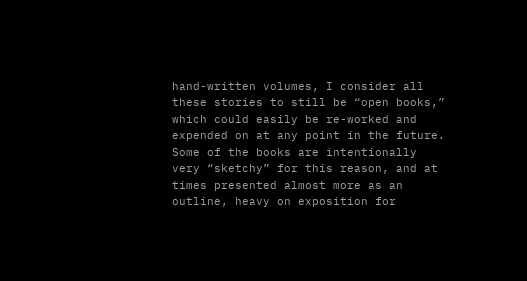hand-written volumes, I consider all these stories to still be “open books,” which could easily be re-worked and expended on at any point in the future. Some of the books are intentionally very “sketchy” for this reason, and at times presented almost more as an outline, heavy on exposition for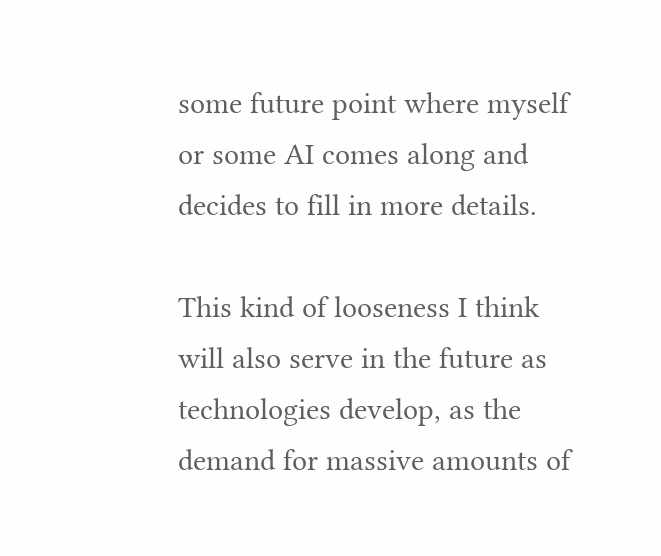some future point where myself or some AI comes along and decides to fill in more details.

This kind of looseness I think will also serve in the future as technologies develop, as the demand for massive amounts of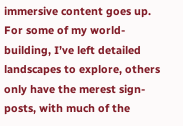immersive content goes up. For some of my world-building, I’ve left detailed landscapes to explore, others only have the merest sign-posts, with much of the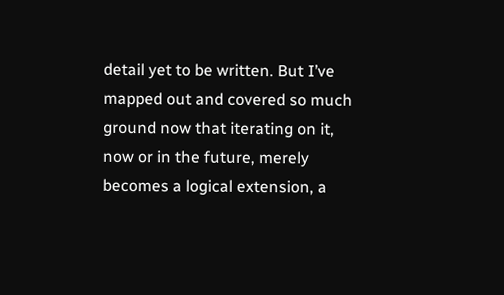detail yet to be written. But I’ve mapped out and covered so much ground now that iterating on it, now or in the future, merely becomes a logical extension, a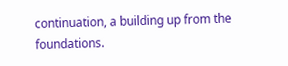continuation, a building up from the foundations.